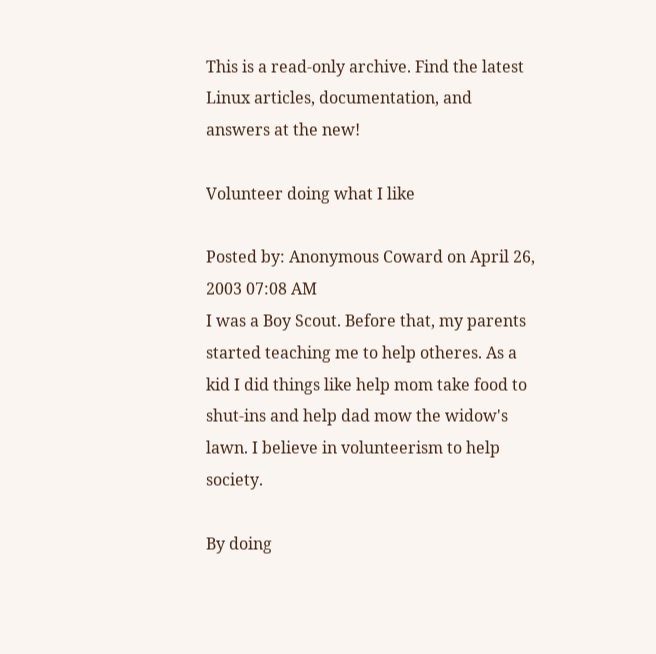This is a read-only archive. Find the latest Linux articles, documentation, and answers at the new!

Volunteer doing what I like

Posted by: Anonymous Coward on April 26, 2003 07:08 AM
I was a Boy Scout. Before that, my parents started teaching me to help otheres. As a kid I did things like help mom take food to shut-ins and help dad mow the widow's lawn. I believe in volunteerism to help society.

By doing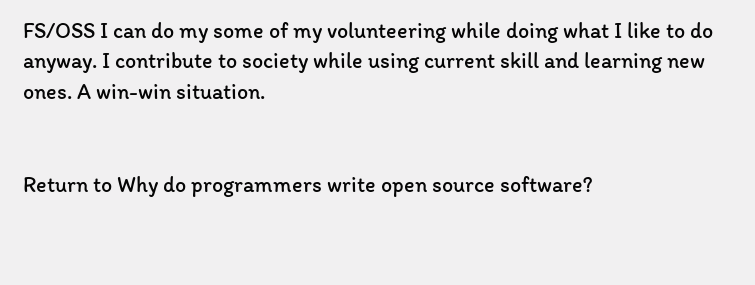FS/OSS I can do my some of my volunteering while doing what I like to do anyway. I contribute to society while using current skill and learning new ones. A win-win situation.


Return to Why do programmers write open source software?